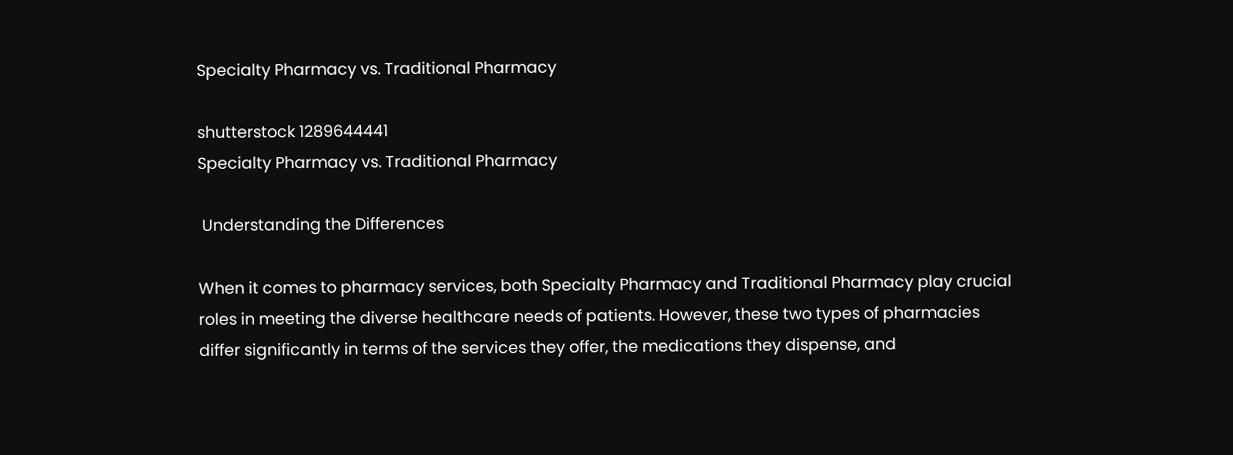Specialty Pharmacy vs. Traditional Pharmacy

shutterstock 1289644441
Specialty Pharmacy vs. Traditional Pharmacy

 Understanding the Differences

When it comes to pharmacy services, both Specialty Pharmacy and Traditional Pharmacy play crucial
roles in meeting the diverse healthcare needs of patients. However, these two types of pharmacies
differ significantly in terms of the services they offer, the medications they dispense, and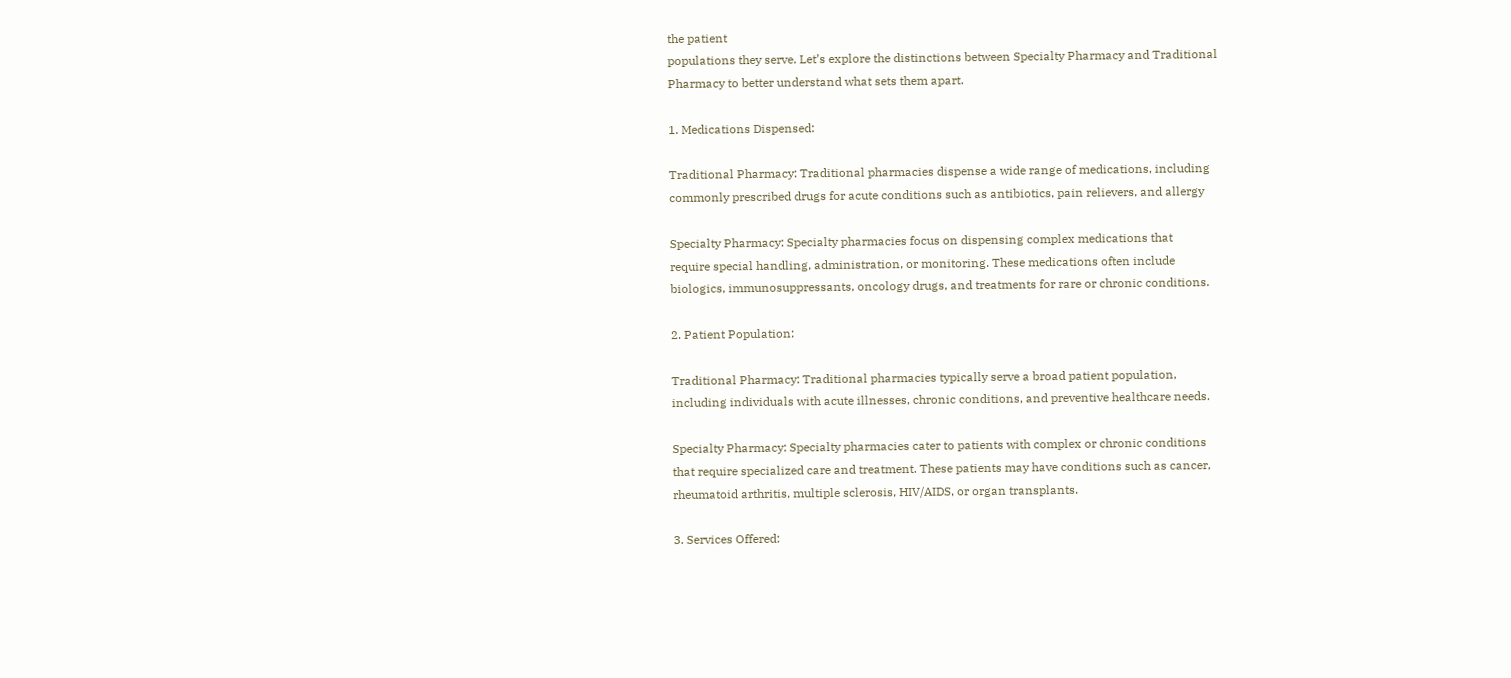the patient
populations they serve. Let’s explore the distinctions between Specialty Pharmacy and Traditional
Pharmacy to better understand what sets them apart.

1. Medications Dispensed:

Traditional Pharmacy: Traditional pharmacies dispense a wide range of medications, including
commonly prescribed drugs for acute conditions such as antibiotics, pain relievers, and allergy

Specialty Pharmacy: Specialty pharmacies focus on dispensing complex medications that
require special handling, administration, or monitoring. These medications often include
biologics, immunosuppressants, oncology drugs, and treatments for rare or chronic conditions.

2. Patient Population:

Traditional Pharmacy: Traditional pharmacies typically serve a broad patient population,
including individuals with acute illnesses, chronic conditions, and preventive healthcare needs.

Specialty Pharmacy: Specialty pharmacies cater to patients with complex or chronic conditions
that require specialized care and treatment. These patients may have conditions such as cancer,
rheumatoid arthritis, multiple sclerosis, HIV/AIDS, or organ transplants.

3. Services Offered: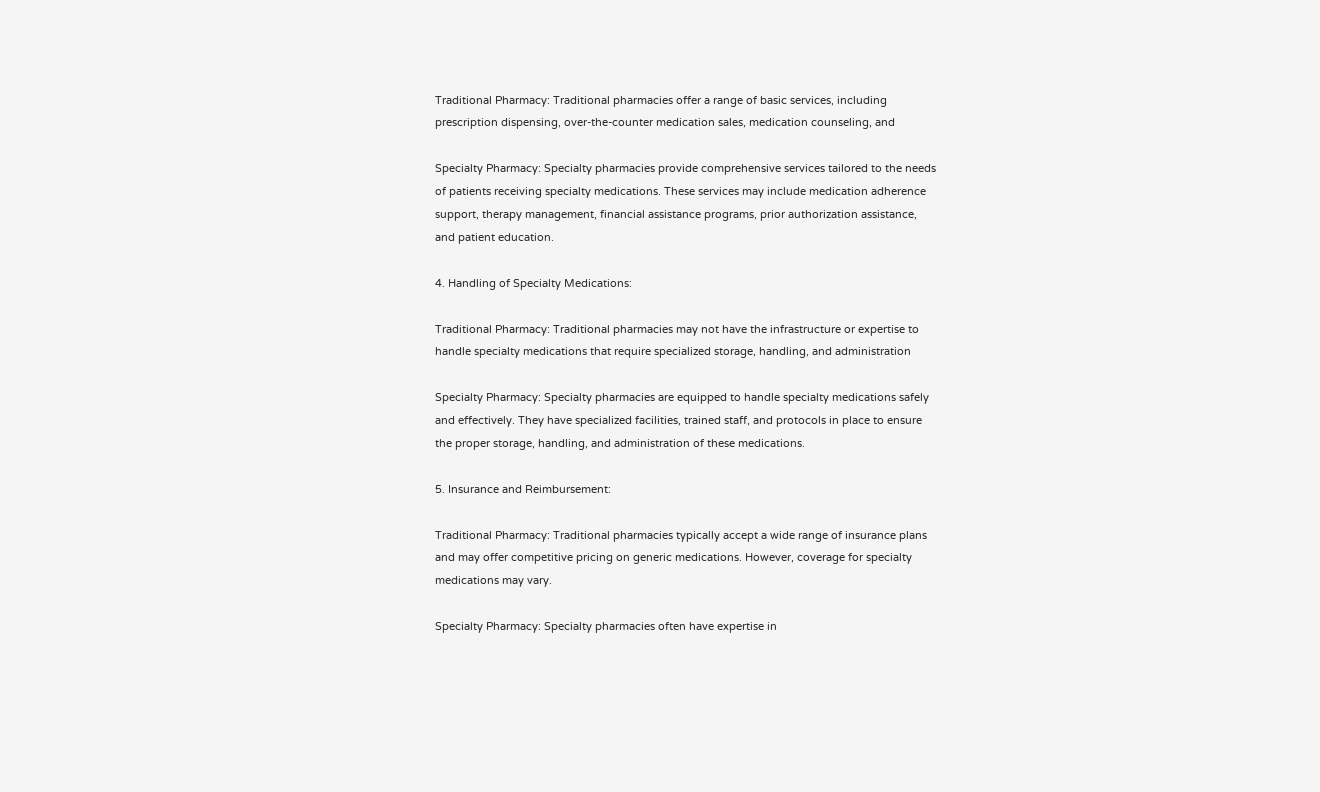Traditional Pharmacy: Traditional pharmacies offer a range of basic services, including
prescription dispensing, over-the-counter medication sales, medication counseling, and

Specialty Pharmacy: Specialty pharmacies provide comprehensive services tailored to the needs
of patients receiving specialty medications. These services may include medication adherence
support, therapy management, financial assistance programs, prior authorization assistance,
and patient education.

4. Handling of Specialty Medications:

Traditional Pharmacy: Traditional pharmacies may not have the infrastructure or expertise to
handle specialty medications that require specialized storage, handling, and administration

Specialty Pharmacy: Specialty pharmacies are equipped to handle specialty medications safely
and effectively. They have specialized facilities, trained staff, and protocols in place to ensure
the proper storage, handling, and administration of these medications.

5. Insurance and Reimbursement:

Traditional Pharmacy: Traditional pharmacies typically accept a wide range of insurance plans
and may offer competitive pricing on generic medications. However, coverage for specialty
medications may vary.

Specialty Pharmacy: Specialty pharmacies often have expertise in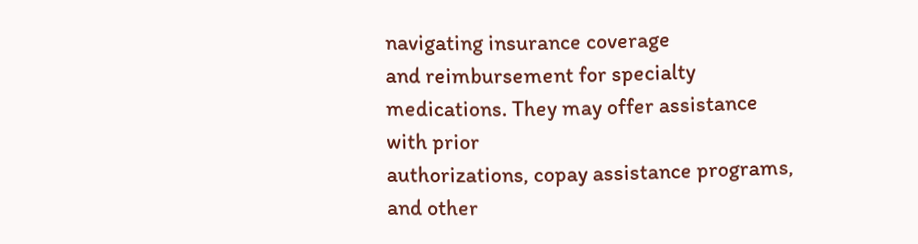navigating insurance coverage
and reimbursement for specialty medications. They may offer assistance with prior
authorizations, copay assistance programs, and other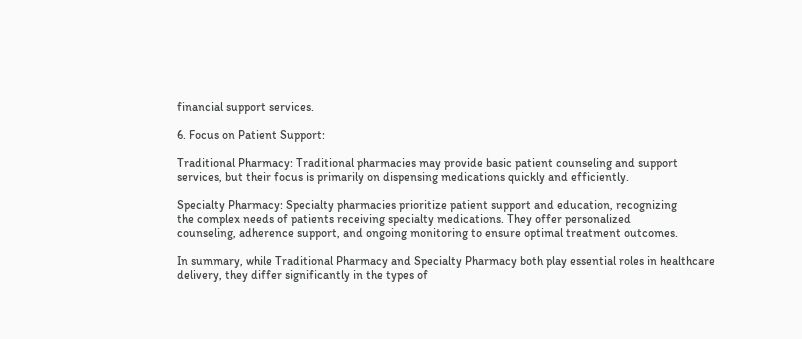financial support services.

6. Focus on Patient Support:

Traditional Pharmacy: Traditional pharmacies may provide basic patient counseling and support
services, but their focus is primarily on dispensing medications quickly and efficiently.

Specialty Pharmacy: Specialty pharmacies prioritize patient support and education, recognizing
the complex needs of patients receiving specialty medications. They offer personalized
counseling, adherence support, and ongoing monitoring to ensure optimal treatment outcomes.

In summary, while Traditional Pharmacy and Specialty Pharmacy both play essential roles in healthcare
delivery, they differ significantly in the types of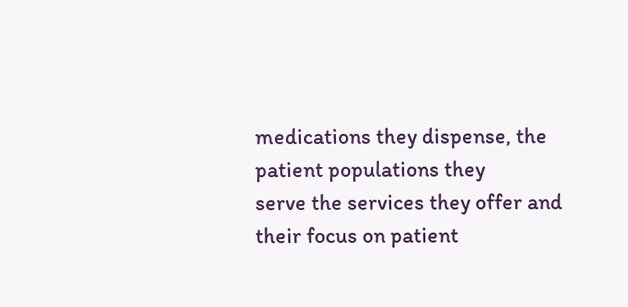medications they dispense, the patient populations they
serve the services they offer and their focus on patient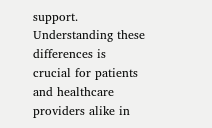support. Understanding these differences is
crucial for patients and healthcare providers alike in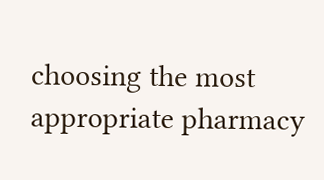choosing the most appropriate pharmacy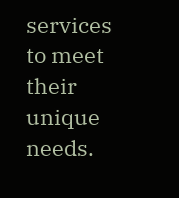services
to meet their unique needs.